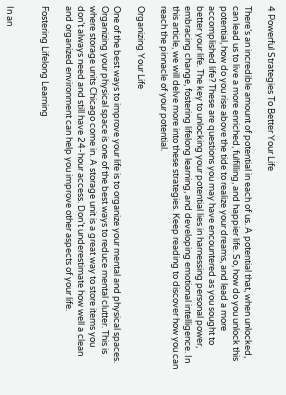4 Powerful Strategies To Better Your Life

There’s an incredible amount of potential in each of us. A potential that, when unlocked, can lead us to live a more enriched, fulfilling, and happier life. So, how do you unlock this potential, how do you rise above the tide to realize your dreams, and lead a more accomplished life? These are questions you may have encountered as you sought to better your life. The key to unlocking your potential lies in harnessing personal power, embracing change, fostering lifelong learning, and developing emotional intelligence. In this article, we will delve more into these strategies. Keep reading to discover how you can reach the pinnacle of your potential.

Organizing Your Life

One of the best ways to improve your life is to organize your mental and physical spaces. Organizing your physical space is one of the best ways to reduce mental clutter. This is where storage units Chicago come in. A storage unit is a great way to store items you don’t always need and still have 24-hour access. Don’t underestimate how well a clean and organized environment can help you improve other aspects of your life.

Fostering Lifelong Learning


In an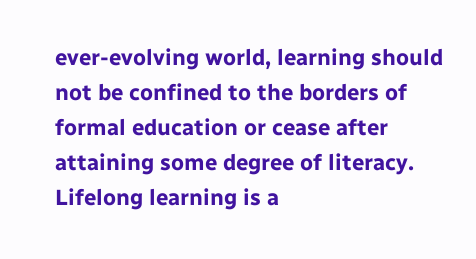ever-evolving world, learning should not be confined to the borders of formal education or cease after attaining some degree of literacy. Lifelong learning is a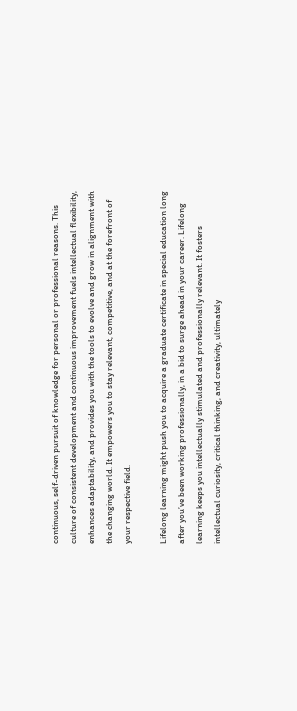continuous, self-driven pursuit of knowledge for personal or professional reasons. This culture of consistent development and continuous improvement fuels intellectual flexibility, enhances adaptability, and provides you with the tools to evolve and grow in alignment with the changing world. It empowers you to stay relevant, competitive, and at the forefront of your respective field.

Lifelong learning might push you to acquire a graduate certificate in special education long after you’ve been working professionally, in a bid to surge ahead in your career. Lifelong learning keeps you intellectually stimulated and professionally relevant. It fosters intellectual curiosity, critical thinking, and creativity, ultimately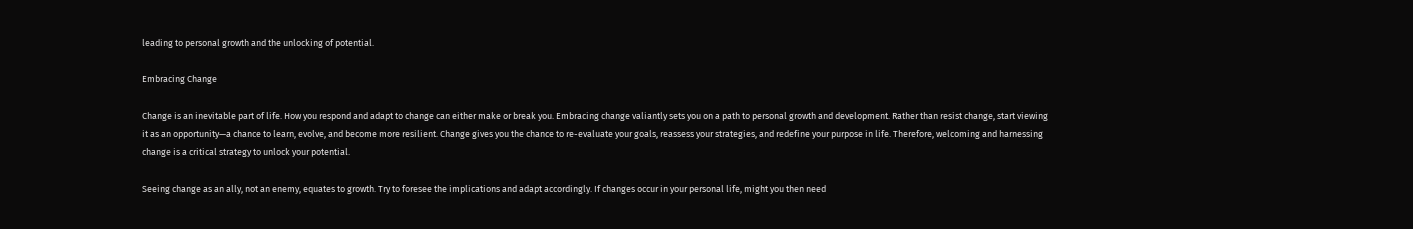leading to personal growth and the unlocking of potential.

Embracing Change

Change is an inevitable part of life. How you respond and adapt to change can either make or break you. Embracing change valiantly sets you on a path to personal growth and development. Rather than resist change, start viewing it as an opportunity—a chance to learn, evolve, and become more resilient. Change gives you the chance to re-evaluate your goals, reassess your strategies, and redefine your purpose in life. Therefore, welcoming and harnessing change is a critical strategy to unlock your potential.

Seeing change as an ally, not an enemy, equates to growth. Try to foresee the implications and adapt accordingly. If changes occur in your personal life, might you then need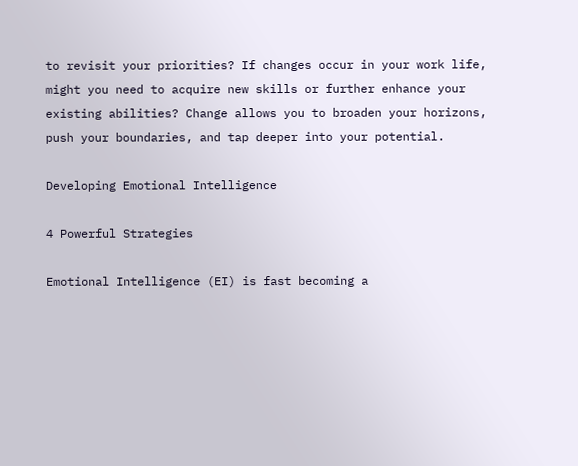to revisit your priorities? If changes occur in your work life, might you need to acquire new skills or further enhance your existing abilities? Change allows you to broaden your horizons, push your boundaries, and tap deeper into your potential.

Developing Emotional Intelligence

4 Powerful Strategies

Emotional Intelligence (EI) is fast becoming a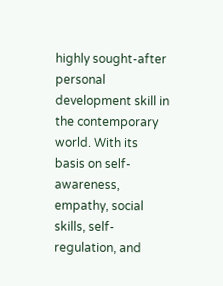highly sought-after personal development skill in the contemporary world. With its basis on self-awareness, empathy, social skills, self-regulation, and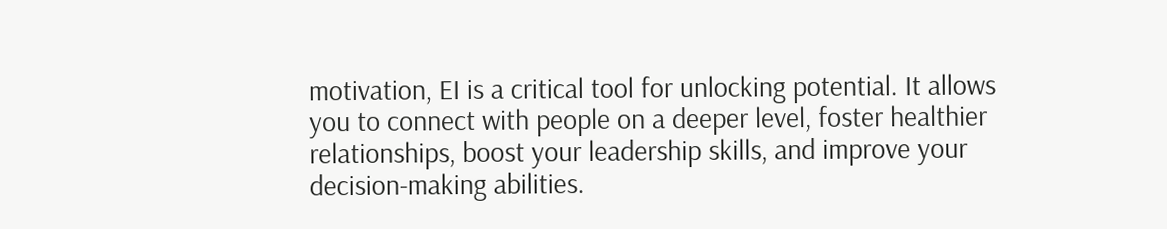motivation, EI is a critical tool for unlocking potential. It allows you to connect with people on a deeper level, foster healthier relationships, boost your leadership skills, and improve your decision-making abilities.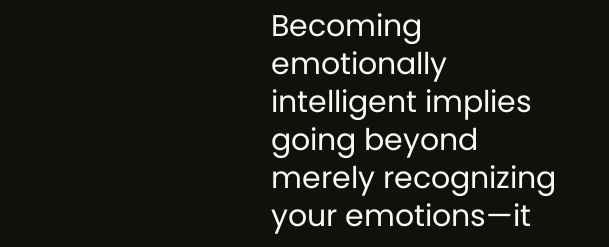Becoming emotionally intelligent implies going beyond merely recognizing your emotions—it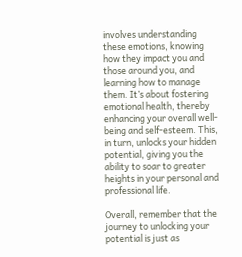involves understanding these emotions, knowing how they impact you and those around you, and learning how to manage them. It’s about fostering emotional health, thereby enhancing your overall well-being and self-esteem. This, in turn, unlocks your hidden potential, giving you the ability to soar to greater heights in your personal and professional life.

Overall, remember that the journey to unlocking your potential is just as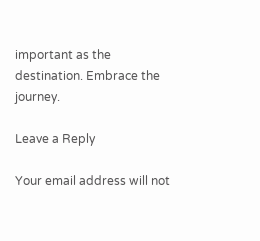important as the destination. Embrace the journey.

Leave a Reply

Your email address will not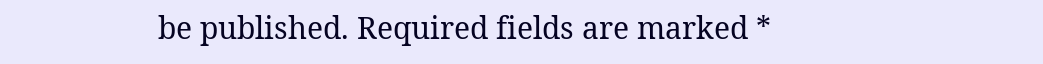be published. Required fields are marked *